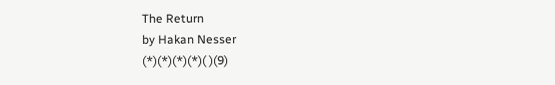The Return
by Hakan Nesser
(*)(*)(*)(*)( )(9)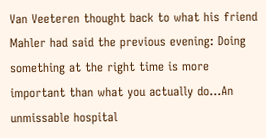Van Veeteren thought back to what his friend Mahler had said the previous evening: Doing something at the right time is more important than what you actually do...An unmissable hospital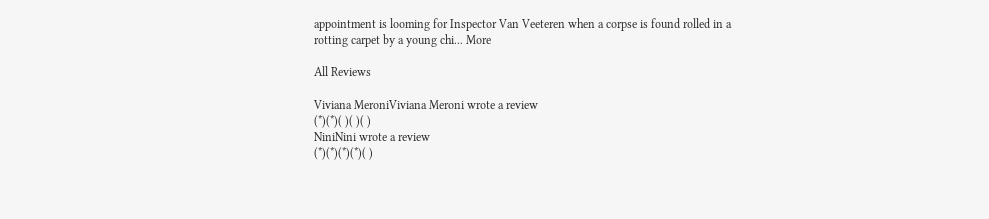appointment is looming for Inspector Van Veeteren when a corpse is found rolled in a rotting carpet by a young chi... More

All Reviews

Viviana MeroniViviana Meroni wrote a review
(*)(*)( )( )( )
NiniNini wrote a review
(*)(*)(*)(*)( )